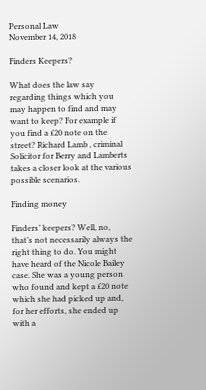Personal Law
November 14, 2018

Finders Keepers?

What does the law say regarding things which you may happen to find and may want to keep? For example if you find a £20 note on the street? Richard Lamb , criminal Solicitor for Berry and Lamberts takes a closer look at the various possible scenarios.

Finding money

Finders’ keepers? Well, no, that’s not necessarily always the right thing to do. You might have heard of the Nicole Bailey case. She was a young person who found and kept a £20 note which she had picked up and, for her efforts, she ended up with a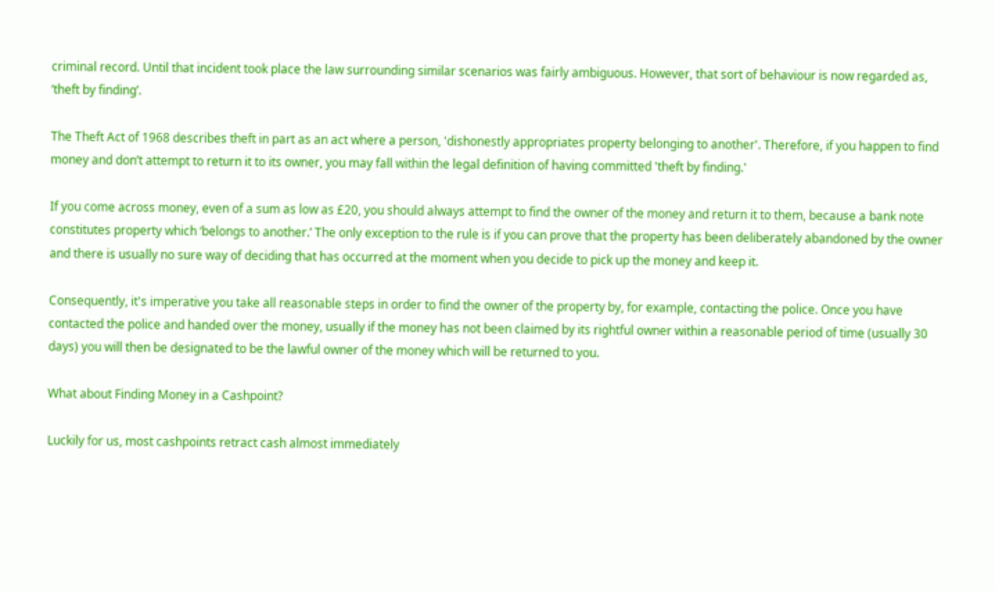criminal record. Until that incident took place the law surrounding similar scenarios was fairly ambiguous. However, that sort of behaviour is now regarded as, ‘theft by finding’.

The Theft Act of 1968 describes theft in part as an act where a person, 'dishonestly appropriates property belonging to another'. Therefore, if you happen to find money and don’t attempt to return it to its owner, you may fall within the legal definition of having committed 'theft by finding.'

If you come across money, even of a sum as low as £20, you should always attempt to find the owner of the money and return it to them, because a bank note constitutes property which ‘belongs to another.’ The only exception to the rule is if you can prove that the property has been deliberately abandoned by the owner and there is usually no sure way of deciding that has occurred at the moment when you decide to pick up the money and keep it.

Consequently, it's imperative you take all reasonable steps in order to find the owner of the property by, for example, contacting the police. Once you have contacted the police and handed over the money, usually if the money has not been claimed by its rightful owner within a reasonable period of time (usually 30 days) you will then be designated to be the lawful owner of the money which will be returned to you.

What about Finding Money in a Cashpoint?

Luckily for us, most cashpoints retract cash almost immediately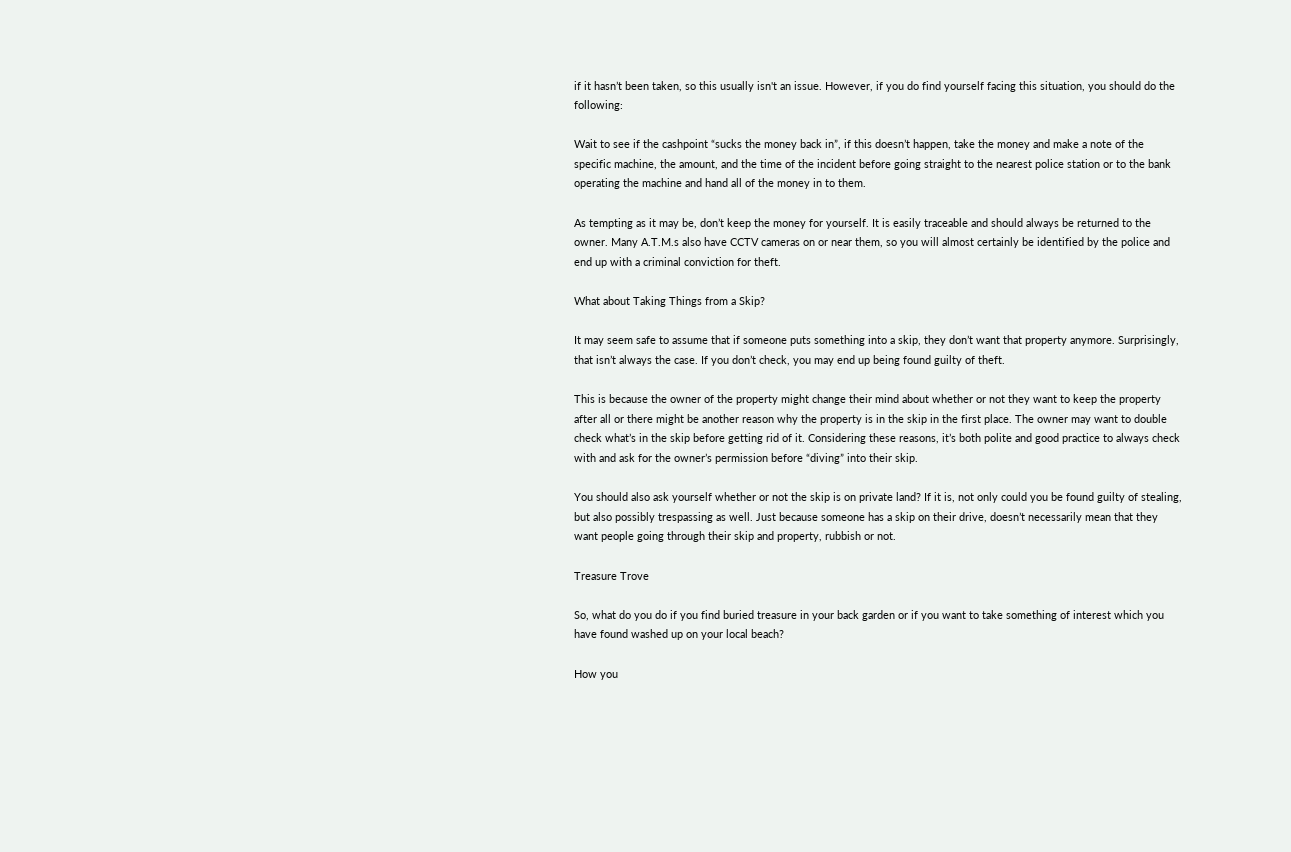if it hasn’t been taken, so this usually isn't an issue. However, if you do find yourself facing this situation, you should do the following:

Wait to see if the cashpoint “sucks the money back in”, if this doesn’t happen, take the money and make a note of the specific machine, the amount, and the time of the incident before going straight to the nearest police station or to the bank operating the machine and hand all of the money in to them.

As tempting as it may be, don’t keep the money for yourself. It is easily traceable and should always be returned to the owner. Many A.T.M.s also have CCTV cameras on or near them, so you will almost certainly be identified by the police and end up with a criminal conviction for theft.

What about Taking Things from a Skip?

It may seem safe to assume that if someone puts something into a skip, they don’t want that property anymore. Surprisingly, that isn’t always the case. If you don’t check, you may end up being found guilty of theft.

This is because the owner of the property might change their mind about whether or not they want to keep the property after all or there might be another reason why the property is in the skip in the first place. The owner may want to double check what’s in the skip before getting rid of it. Considering these reasons, it’s both polite and good practice to always check with and ask for the owner’s permission before “diving” into their skip.

You should also ask yourself whether or not the skip is on private land? If it is, not only could you be found guilty of stealing, but also possibly trespassing as well. Just because someone has a skip on their drive, doesn’t necessarily mean that they want people going through their skip and property, rubbish or not.

Treasure Trove

So, what do you do if you find buried treasure in your back garden or if you want to take something of interest which you have found washed up on your local beach?

How you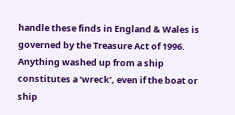handle these finds in England & Wales is governed by the Treasure Act of 1996. Anything washed up from a ship constitutes a ‘wreck’, even if the boat or ship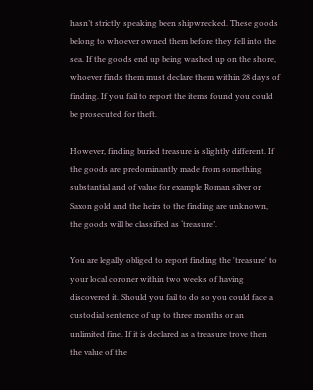hasn’t strictly speaking been shipwrecked. These goods belong to whoever owned them before they fell into the sea. If the goods end up being washed up on the shore, whoever finds them must declare them within 28 days of finding. If you fail to report the items found you could be prosecuted for theft.

However, finding buried treasure is slightly different. If the goods are predominantly made from something substantial and of value for example Roman silver or Saxon gold and the heirs to the finding are unknown, the goods will be classified as ‘treasure’.

You are legally obliged to report finding the 'treasure' to your local coroner within two weeks of having discovered it. Should you fail to do so you could face a custodial sentence of up to three months or an unlimited fine. If it is declared as a treasure trove then the value of the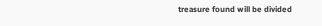treasure found will be divided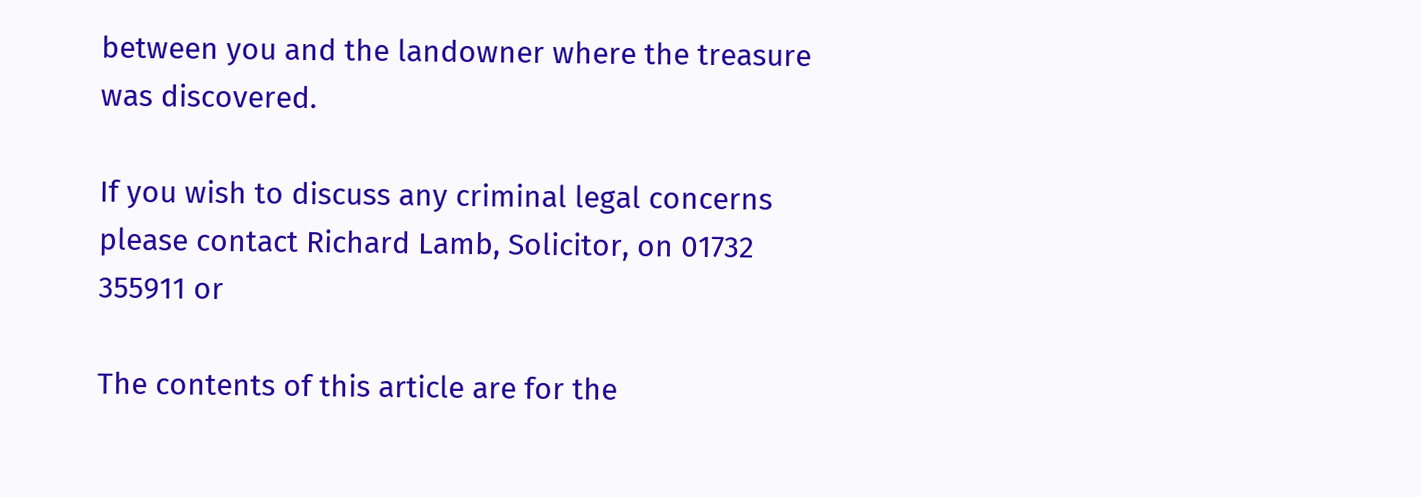between you and the landowner where the treasure was discovered.

If you wish to discuss any criminal legal concerns please contact Richard Lamb, Solicitor, on 01732 355911 or

The contents of this article are for the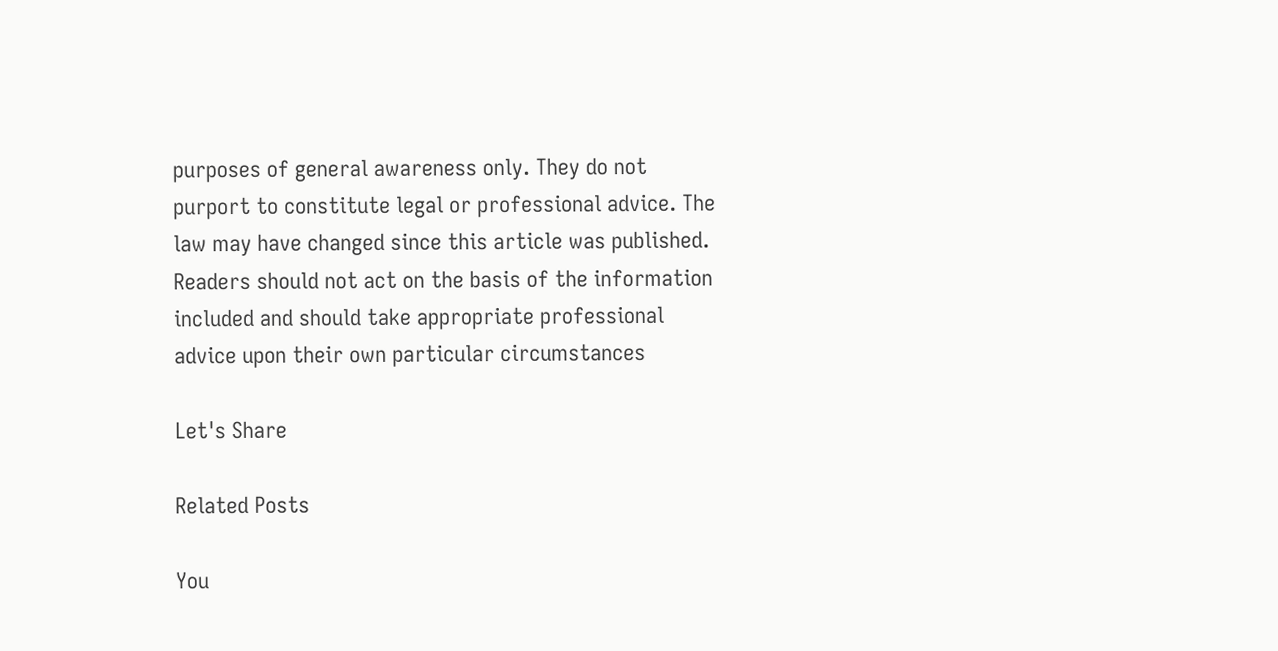purposes of general awareness only. They do not purport to constitute legal or professional advice. The law may have changed since this article was published. Readers should not act on the basis of the information included and should take appropriate professional advice upon their own particular circumstances

Let's Share

Related Posts

You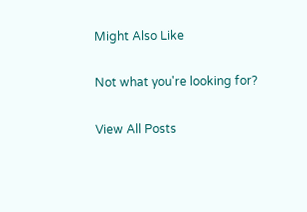Might Also Like

Not what you're looking for?

View All Posts